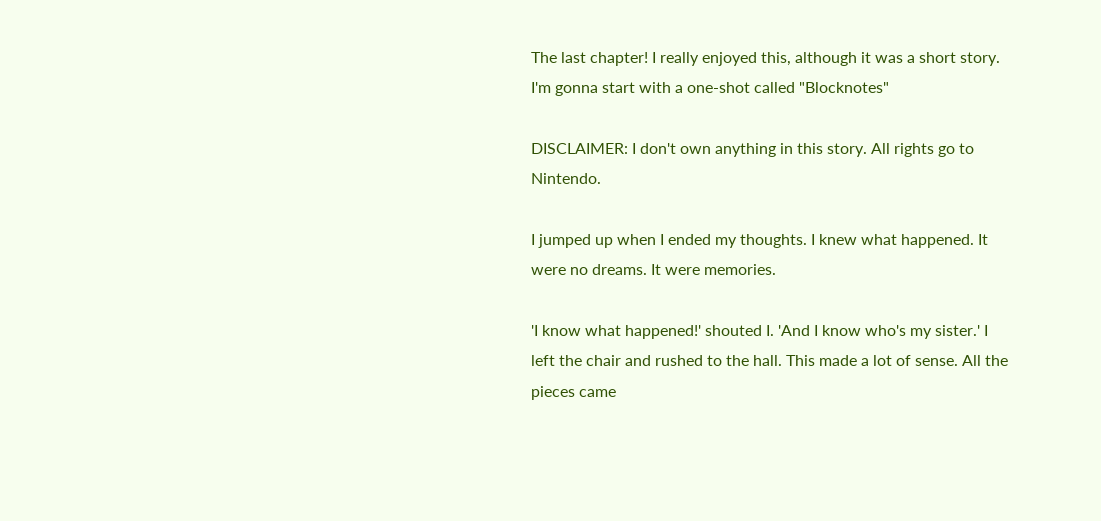The last chapter! I really enjoyed this, although it was a short story. I'm gonna start with a one-shot called "Blocknotes"

DISCLAIMER: I don't own anything in this story. All rights go to Nintendo.

I jumped up when I ended my thoughts. I knew what happened. It were no dreams. It were memories.

'I know what happened!' shouted I. 'And I know who's my sister.' I left the chair and rushed to the hall. This made a lot of sense. All the pieces came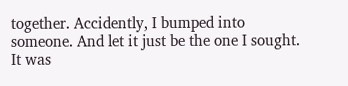together. Accidently, I bumped into someone. And let it just be the one I sought. It was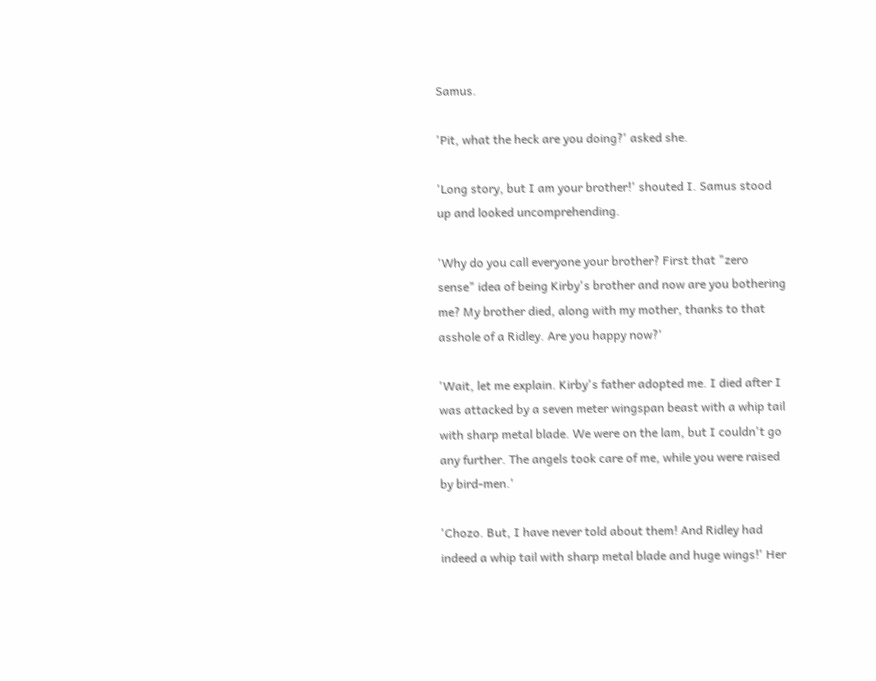Samus.

'Pit, what the heck are you doing?' asked she.

'Long story, but I am your brother!' shouted I. Samus stood up and looked uncomprehending.

'Why do you call everyone your brother? First that "zero sense" idea of being Kirby's brother and now are you bothering me? My brother died, along with my mother, thanks to that asshole of a Ridley. Are you happy now?'

'Wait, let me explain. Kirby's father adopted me. I died after I was attacked by a seven meter wingspan beast with a whip tail with sharp metal blade. We were on the lam, but I couldn't go any further. The angels took care of me, while you were raised by bird-men.'

'Chozo. But, I have never told about them! And Ridley had indeed a whip tail with sharp metal blade and huge wings!' Her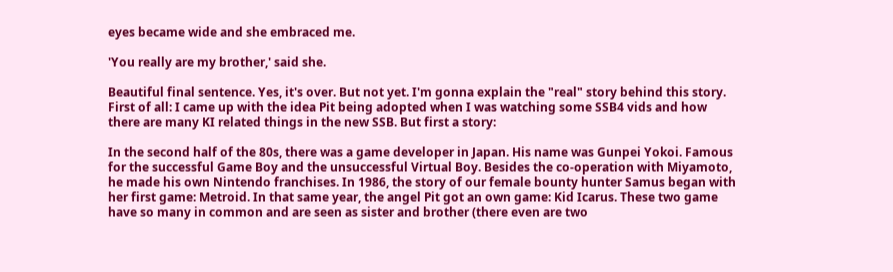eyes became wide and she embraced me.

'You really are my brother,' said she.

Beautiful final sentence. Yes, it's over. But not yet. I'm gonna explain the "real" story behind this story. First of all: I came up with the idea Pit being adopted when I was watching some SSB4 vids and how there are many KI related things in the new SSB. But first a story:

In the second half of the 80s, there was a game developer in Japan. His name was Gunpei Yokoi. Famous for the successful Game Boy and the unsuccessful Virtual Boy. Besides the co-operation with Miyamoto, he made his own Nintendo franchises. In 1986, the story of our female bounty hunter Samus began with her first game: Metroid. In that same year, the angel Pit got an own game: Kid Icarus. These two game have so many in common and are seen as sister and brother (there even are two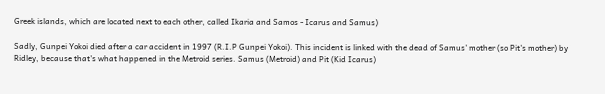Greek islands, which are located next to each other, called Ikaria and Samos - Icarus and Samus)

Sadly, Gunpei Yokoi died after a car accident in 1997 (R.I.P Gunpei Yokoi). This incident is linked with the dead of Samus' mother (so Pit's mother) by Ridley, because that's what happened in the Metroid series. Samus (Metroid) and Pit (Kid Icarus)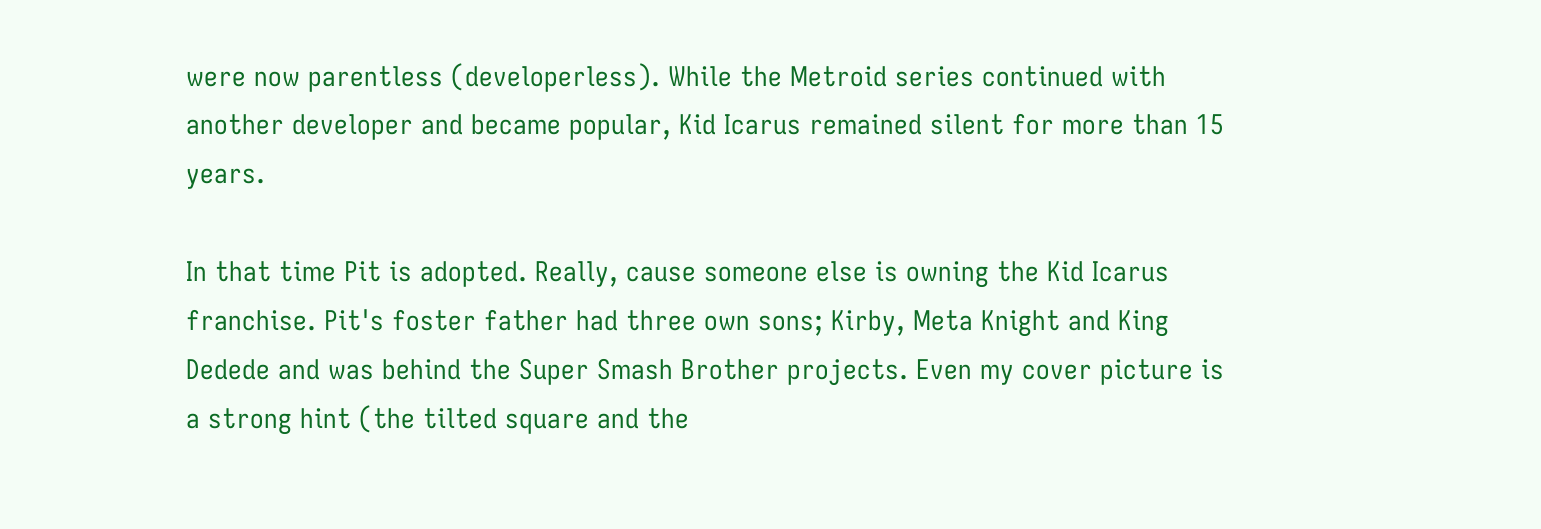were now parentless (developerless). While the Metroid series continued with another developer and became popular, Kid Icarus remained silent for more than 15 years.

In that time Pit is adopted. Really, cause someone else is owning the Kid Icarus franchise. Pit's foster father had three own sons; Kirby, Meta Knight and King Dedede and was behind the Super Smash Brother projects. Even my cover picture is a strong hint (the tilted square and the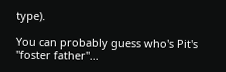type).

You can probably guess who's Pit's "foster father"...